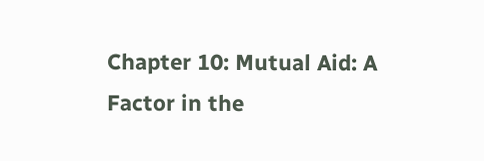Chapter 10: Mutual Aid: A Factor in the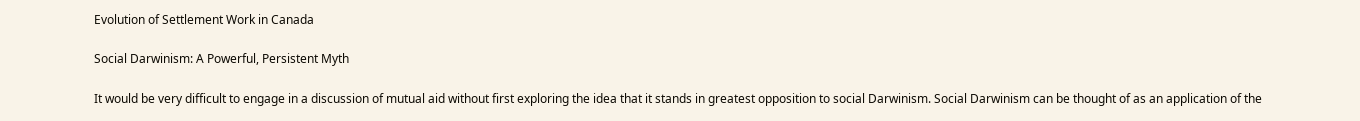Evolution of Settlement Work in Canada

Social Darwinism: A Powerful, Persistent Myth

It would be very difficult to engage in a discussion of mutual aid without first exploring the idea that it stands in greatest opposition to social Darwinism. Social Darwinism can be thought of as an application of the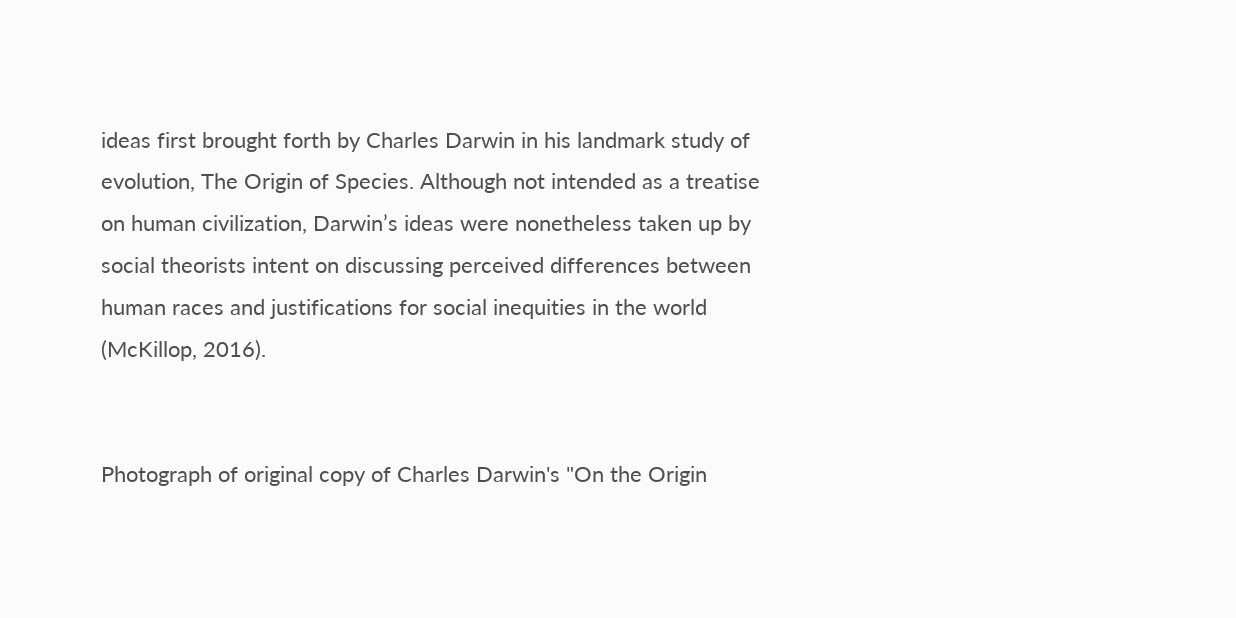ideas first brought forth by Charles Darwin in his landmark study of evolution, The Origin of Species. Although not intended as a treatise on human civilization, Darwin’s ideas were nonetheless taken up by social theorists intent on discussing perceived differences between human races and justifications for social inequities in the world (McKillop, 2016).


Photograph of original copy of Charles Darwin's "On the Origin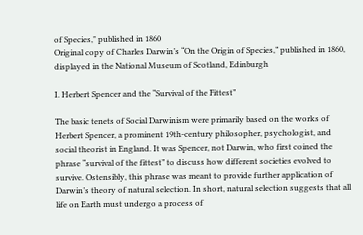of Species," published in 1860
Original copy of Charles Darwin’s “On the Origin of Species,” published in 1860, displayed in the National Museum of Scotland, Edinburgh

I. Herbert Spencer and the “Survival of the Fittest”

The basic tenets of Social Darwinism were primarily based on the works of Herbert Spencer, a prominent 19th-century philosopher, psychologist, and social theorist in England. It was Spencer, not Darwin, who first coined the phrase “survival of the fittest” to discuss how different societies evolved to survive. Ostensibly, this phrase was meant to provide further application of Darwin’s theory of natural selection. In short, natural selection suggests that all life on Earth must undergo a process of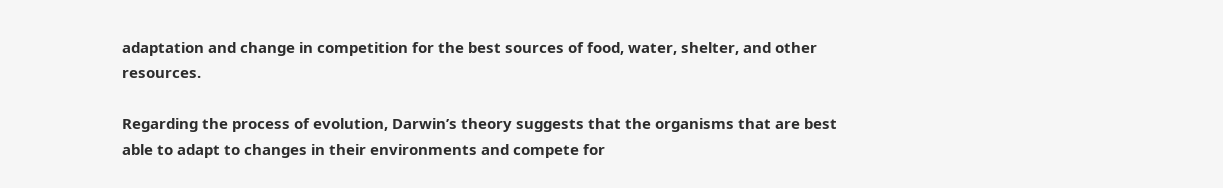adaptation and change in competition for the best sources of food, water, shelter, and other resources.

Regarding the process of evolution, Darwin’s theory suggests that the organisms that are best able to adapt to changes in their environments and compete for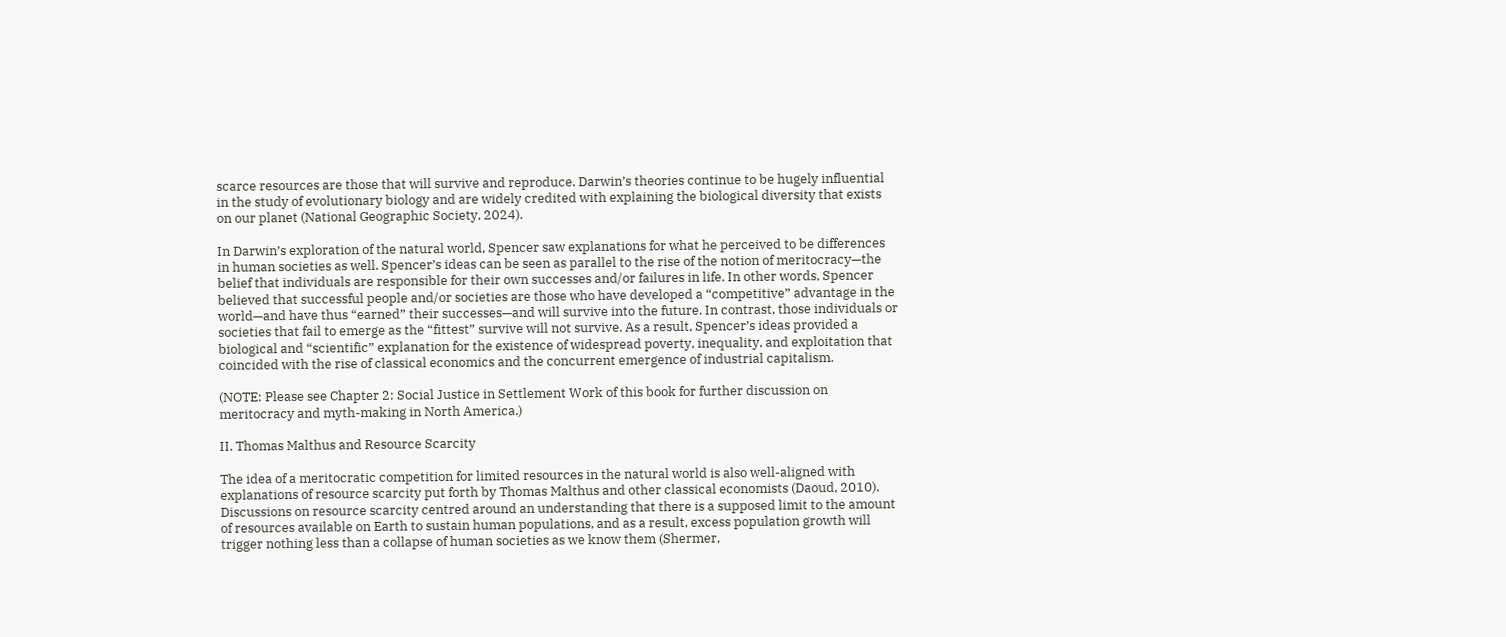scarce resources are those that will survive and reproduce. Darwin’s theories continue to be hugely influential in the study of evolutionary biology and are widely credited with explaining the biological diversity that exists on our planet (National Geographic Society, 2024).

In Darwin’s exploration of the natural world, Spencer saw explanations for what he perceived to be differences in human societies as well. Spencer’s ideas can be seen as parallel to the rise of the notion of meritocracy—the belief that individuals are responsible for their own successes and/or failures in life. In other words, Spencer believed that successful people and/or societies are those who have developed a “competitive” advantage in the world—and have thus “earned” their successes—and will survive into the future. In contrast, those individuals or societies that fail to emerge as the “fittest” survive will not survive. As a result, Spencer’s ideas provided a biological and “scientific” explanation for the existence of widespread poverty, inequality, and exploitation that coincided with the rise of classical economics and the concurrent emergence of industrial capitalism.

(NOTE: Please see Chapter 2: Social Justice in Settlement Work of this book for further discussion on meritocracy and myth-making in North America.)

II. Thomas Malthus and Resource Scarcity

The idea of a meritocratic competition for limited resources in the natural world is also well-aligned with explanations of resource scarcity put forth by Thomas Malthus and other classical economists (Daoud, 2010). Discussions on resource scarcity centred around an understanding that there is a supposed limit to the amount of resources available on Earth to sustain human populations, and as a result, excess population growth will trigger nothing less than a collapse of human societies as we know them (Shermer,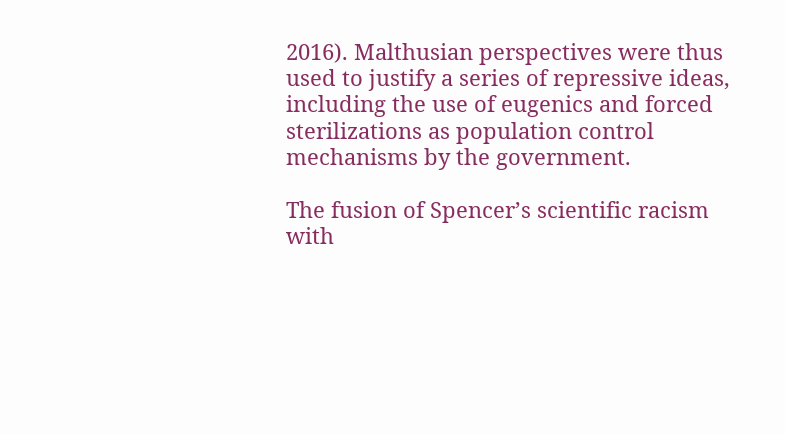2016). Malthusian perspectives were thus used to justify a series of repressive ideas, including the use of eugenics and forced sterilizations as population control mechanisms by the government.

The fusion of Spencer’s scientific racism with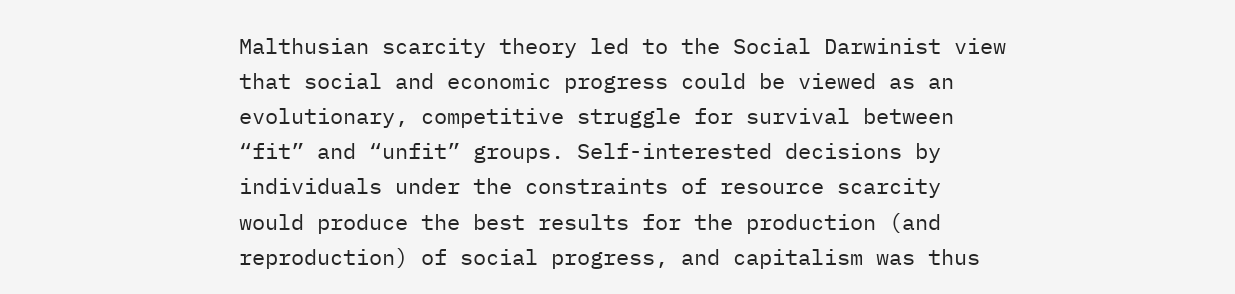Malthusian scarcity theory led to the Social Darwinist view that social and economic progress could be viewed as an evolutionary, competitive struggle for survival between “fit” and “unfit” groups. Self-interested decisions by individuals under the constraints of resource scarcity would produce the best results for the production (and reproduction) of social progress, and capitalism was thus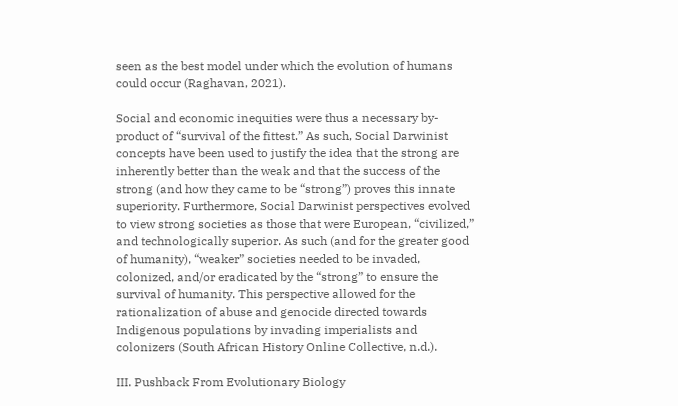seen as the best model under which the evolution of humans could occur (Raghavan, 2021).

Social and economic inequities were thus a necessary by-product of “survival of the fittest.” As such, Social Darwinist concepts have been used to justify the idea that the strong are inherently better than the weak and that the success of the strong (and how they came to be “strong”) proves this innate superiority. Furthermore, Social Darwinist perspectives evolved to view strong societies as those that were European, “civilized,” and technologically superior. As such (and for the greater good of humanity), “weaker” societies needed to be invaded, colonized, and/or eradicated by the “strong” to ensure the survival of humanity. This perspective allowed for the rationalization of abuse and genocide directed towards Indigenous populations by invading imperialists and colonizers (South African History Online Collective, n.d.).

III. Pushback From Evolutionary Biology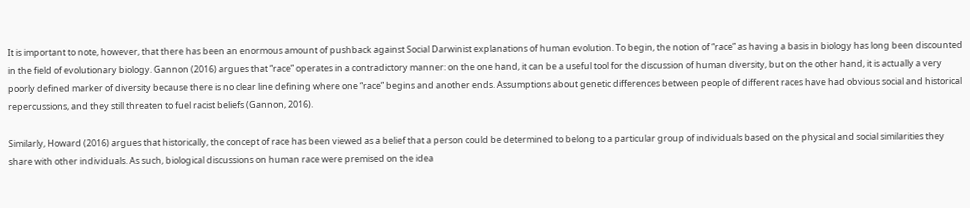It is important to note, however, that there has been an enormous amount of pushback against Social Darwinist explanations of human evolution. To begin, the notion of “race” as having a basis in biology has long been discounted in the field of evolutionary biology. Gannon (2016) argues that “race” operates in a contradictory manner: on the one hand, it can be a useful tool for the discussion of human diversity, but on the other hand, it is actually a very poorly defined marker of diversity because there is no clear line defining where one “race” begins and another ends. Assumptions about genetic differences between people of different races have had obvious social and historical repercussions, and they still threaten to fuel racist beliefs (Gannon, 2016).

Similarly, Howard (2016) argues that historically, the concept of race has been viewed as a belief that a person could be determined to belong to a particular group of individuals based on the physical and social similarities they share with other individuals. As such, biological discussions on human race were premised on the idea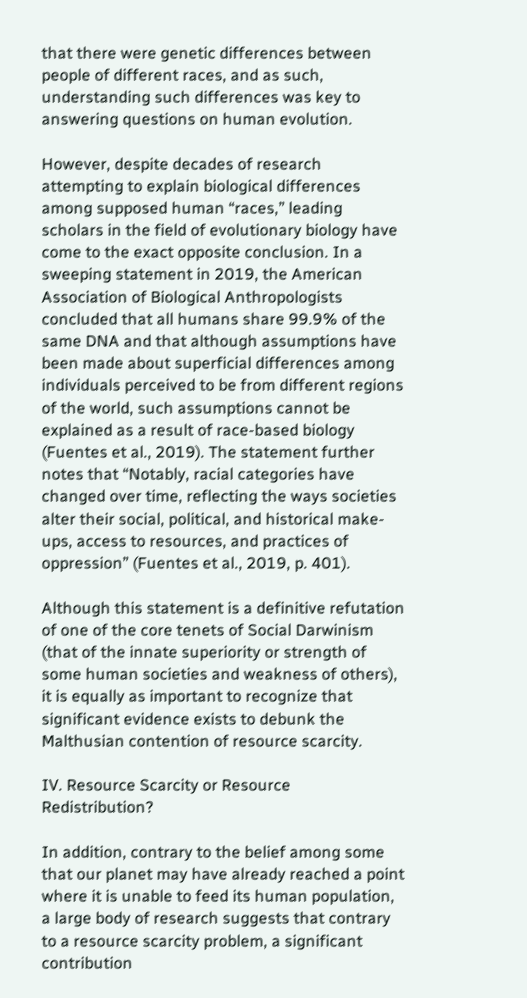that there were genetic differences between people of different races, and as such, understanding such differences was key to answering questions on human evolution.

However, despite decades of research attempting to explain biological differences among supposed human “races,” leading scholars in the field of evolutionary biology have come to the exact opposite conclusion. In a sweeping statement in 2019, the American Association of Biological Anthropologists concluded that all humans share 99.9% of the same DNA and that although assumptions have been made about superficial differences among individuals perceived to be from different regions of the world, such assumptions cannot be explained as a result of race-based biology (Fuentes et al., 2019). The statement further notes that “Notably, racial categories have changed over time, reflecting the ways societies alter their social, political, and historical make-ups, access to resources, and practices of oppression” (Fuentes et al., 2019, p. 401).

Although this statement is a definitive refutation of one of the core tenets of Social Darwinism (that of the innate superiority or strength of some human societies and weakness of others), it is equally as important to recognize that significant evidence exists to debunk the Malthusian contention of resource scarcity.

IV. Resource Scarcity or Resource Redistribution?

In addition, contrary to the belief among some that our planet may have already reached a point where it is unable to feed its human population, a large body of research suggests that contrary to a resource scarcity problem, a significant contribution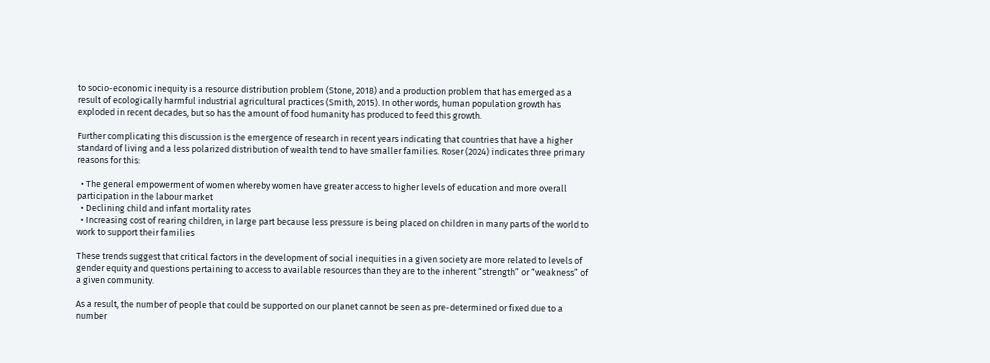to socio-economic inequity is a resource distribution problem (Stone, 2018) and a production problem that has emerged as a result of ecologically harmful industrial agricultural practices (Smith, 2015). In other words, human population growth has exploded in recent decades, but so has the amount of food humanity has produced to feed this growth.

Further complicating this discussion is the emergence of research in recent years indicating that countries that have a higher standard of living and a less polarized distribution of wealth tend to have smaller families. Roser (2024) indicates three primary reasons for this:

  • The general empowerment of women whereby women have greater access to higher levels of education and more overall participation in the labour market
  • Declining child and infant mortality rates
  • Increasing cost of rearing children, in large part because less pressure is being placed on children in many parts of the world to work to support their families

These trends suggest that critical factors in the development of social inequities in a given society are more related to levels of gender equity and questions pertaining to access to available resources than they are to the inherent “strength” or “weakness” of a given community.

As a result, the number of people that could be supported on our planet cannot be seen as pre-determined or fixed due to a number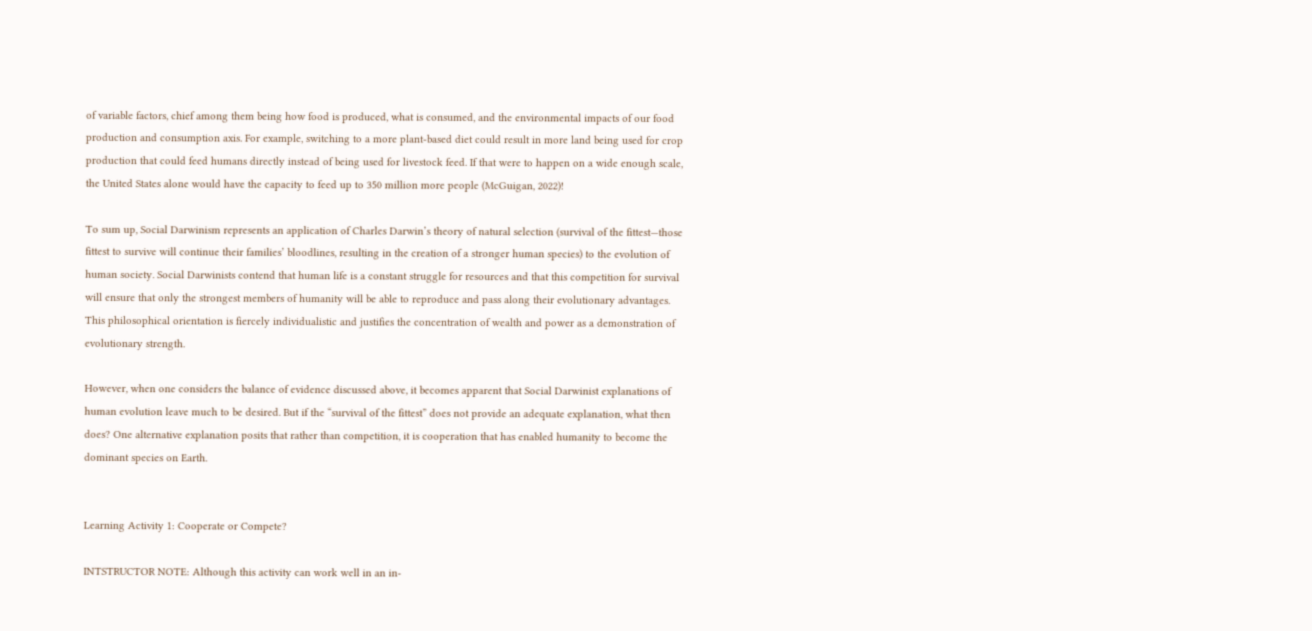of variable factors, chief among them being how food is produced, what is consumed, and the environmental impacts of our food production and consumption axis. For example, switching to a more plant-based diet could result in more land being used for crop production that could feed humans directly instead of being used for livestock feed. If that were to happen on a wide enough scale, the United States alone would have the capacity to feed up to 350 million more people (McGuigan, 2022)!

To sum up, Social Darwinism represents an application of Charles Darwin’s theory of natural selection (survival of the fittest—those fittest to survive will continue their families’ bloodlines, resulting in the creation of a stronger human species) to the evolution of human society. Social Darwinists contend that human life is a constant struggle for resources and that this competition for survival will ensure that only the strongest members of humanity will be able to reproduce and pass along their evolutionary advantages. This philosophical orientation is fiercely individualistic and justifies the concentration of wealth and power as a demonstration of evolutionary strength.

However, when one considers the balance of evidence discussed above, it becomes apparent that Social Darwinist explanations of human evolution leave much to be desired. But if the “survival of the fittest” does not provide an adequate explanation, what then does? One alternative explanation posits that rather than competition, it is cooperation that has enabled humanity to become the dominant species on Earth.


Learning Activity 1: Cooperate or Compete?

INTSTRUCTOR NOTE: Although this activity can work well in an in-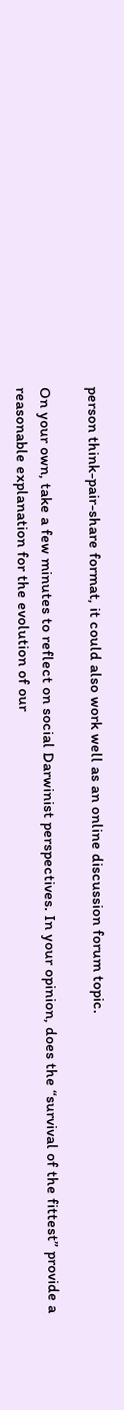person think-pair-share format, it could also work well as an online discussion forum topic.

On your own, take a few minutes to reflect on social Darwinist perspectives. In your opinion, does the “survival of the fittest” provide a reasonable explanation for the evolution of our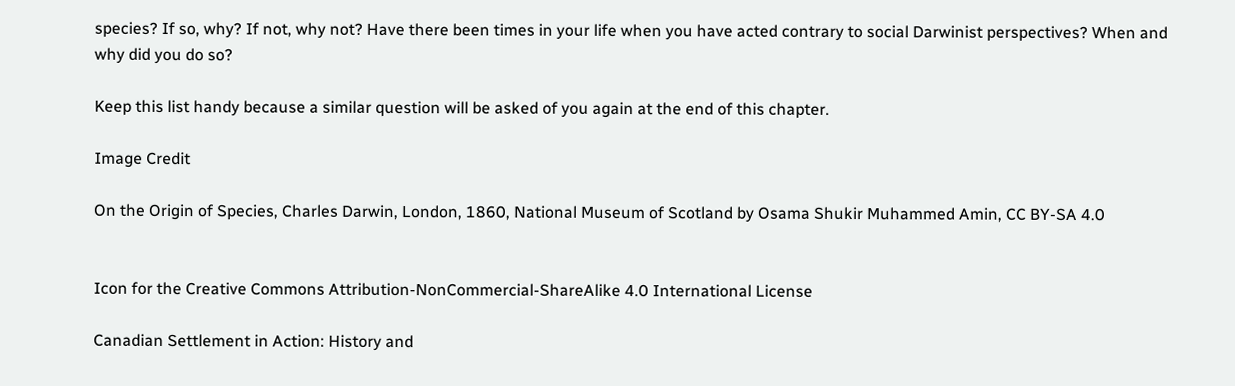species? If so, why? If not, why not? Have there been times in your life when you have acted contrary to social Darwinist perspectives? When and why did you do so?

Keep this list handy because a similar question will be asked of you again at the end of this chapter.

Image Credit

On the Origin of Species, Charles Darwin, London, 1860, National Museum of Scotland by Osama Shukir Muhammed Amin, CC BY-SA 4.0


Icon for the Creative Commons Attribution-NonCommercial-ShareAlike 4.0 International License

Canadian Settlement in Action: History and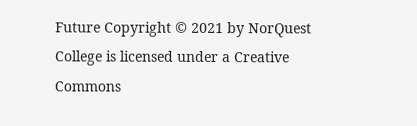Future Copyright © 2021 by NorQuest College is licensed under a Creative Commons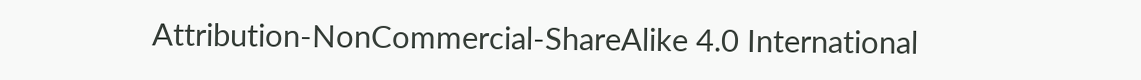Attribution-NonCommercial-ShareAlike 4.0 International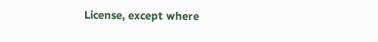License, except where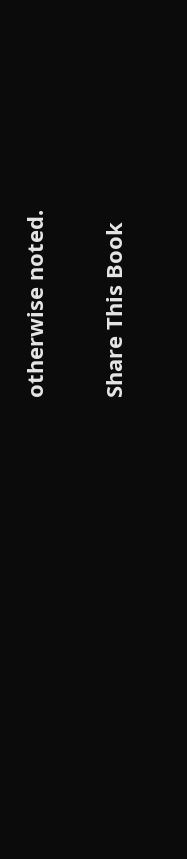otherwise noted.

Share This Book